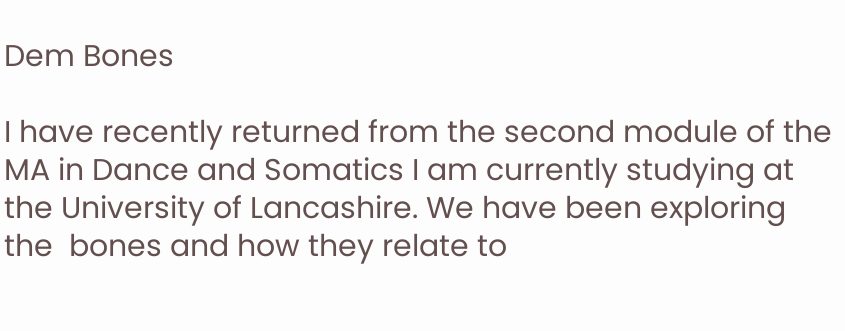Dem Bones

I have recently returned from the second module of the MA in Dance and Somatics I am currently studying at the University of Lancashire. We have been exploring the  bones and how they relate to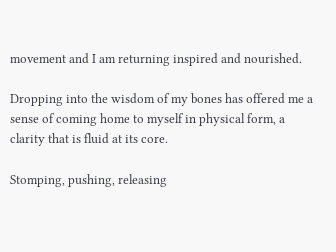movement and I am returning inspired and nourished.

Dropping into the wisdom of my bones has offered me a sense of coming home to myself in physical form, a clarity that is fluid at its core.

Stomping, pushing, releasing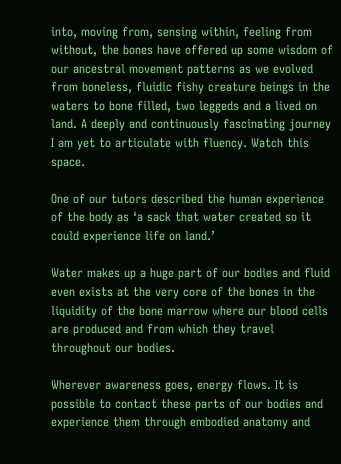into, moving from, sensing within, feeling from without, the bones have offered up some wisdom of our ancestral movement patterns as we evolved from boneless, fluidic fishy creature beings in the waters to bone filled, two leggeds and a lived on land. A deeply and continuously fascinating journey I am yet to articulate with fluency. Watch this space.

One of our tutors described the human experience of the body as ‘a sack that water created so it could experience life on land.’

Water makes up a huge part of our bodies and fluid even exists at the very core of the bones in the liquidity of the bone marrow where our blood cells are produced and from which they travel throughout our bodies.

Wherever awareness goes, energy flows. It is possible to contact these parts of our bodies and experience them through embodied anatomy and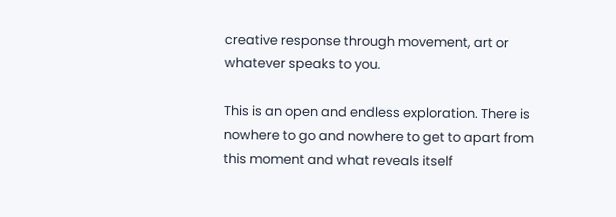creative response through movement, art or whatever speaks to you.

This is an open and endless exploration. There is nowhere to go and nowhere to get to apart from this moment and what reveals itself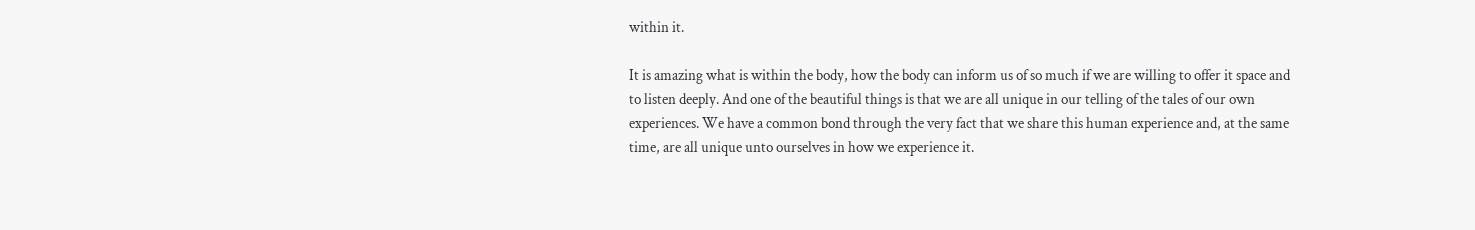within it.

It is amazing what is within the body, how the body can inform us of so much if we are willing to offer it space and to listen deeply. And one of the beautiful things is that we are all unique in our telling of the tales of our own experiences. We have a common bond through the very fact that we share this human experience and, at the same time, are all unique unto ourselves in how we experience it.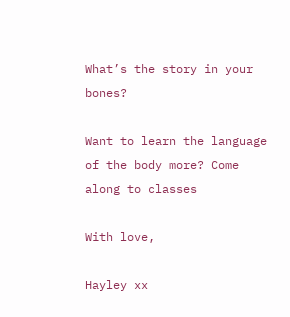What’s the story in your bones?

Want to learn the language of the body more? Come along to classes

With love,

Hayley xx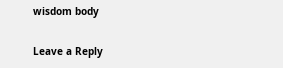wisdom body

Leave a Reply